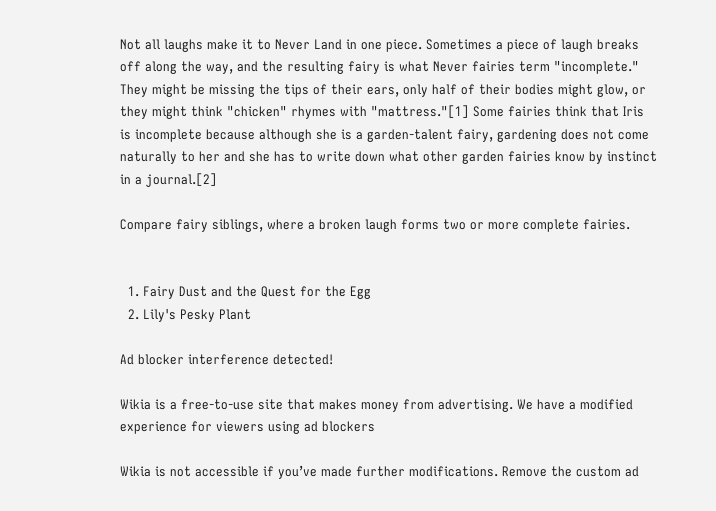Not all laughs make it to Never Land in one piece. Sometimes a piece of laugh breaks off along the way, and the resulting fairy is what Never fairies term "incomplete." They might be missing the tips of their ears, only half of their bodies might glow, or they might think "chicken" rhymes with "mattress."[1] Some fairies think that Iris is incomplete because although she is a garden-talent fairy, gardening does not come naturally to her and she has to write down what other garden fairies know by instinct in a journal.[2]

Compare fairy siblings, where a broken laugh forms two or more complete fairies.


  1. Fairy Dust and the Quest for the Egg
  2. Lily's Pesky Plant

Ad blocker interference detected!

Wikia is a free-to-use site that makes money from advertising. We have a modified experience for viewers using ad blockers

Wikia is not accessible if you’ve made further modifications. Remove the custom ad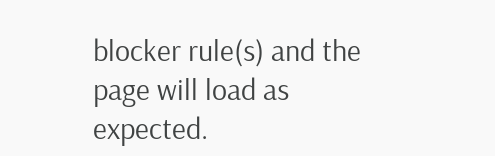blocker rule(s) and the page will load as expected.